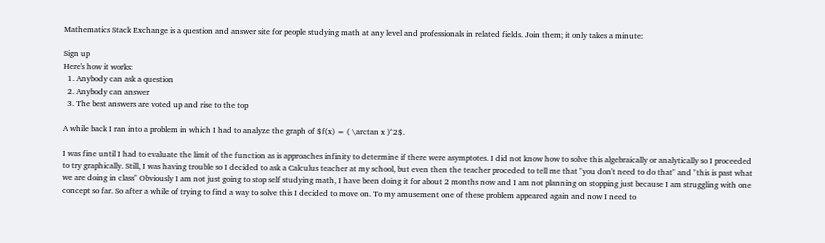Mathematics Stack Exchange is a question and answer site for people studying math at any level and professionals in related fields. Join them; it only takes a minute:

Sign up
Here's how it works:
  1. Anybody can ask a question
  2. Anybody can answer
  3. The best answers are voted up and rise to the top

A while back I ran into a problem in which I had to analyze the graph of $f(x) = ( \arctan x )^2$.

I was fine until I had to evaluate the limit of the function as is approaches infinity to determine if there were asymptotes. I did not know how to solve this algebraically or analytically so I proceeded to try graphically. Still, I was having trouble so I decided to ask a Calculus teacher at my school, but even then the teacher proceded to tell me that "you don't need to do that" and "this is past what we are doing in class" Obviously I am not just going to stop self studying math, I have been doing it for about 2 months now and I am not planning on stopping just because I am struggling with one concept so far. So after a while of trying to find a way to solve this I decided to move on. To my amusement one of these problem appeared again and now I need to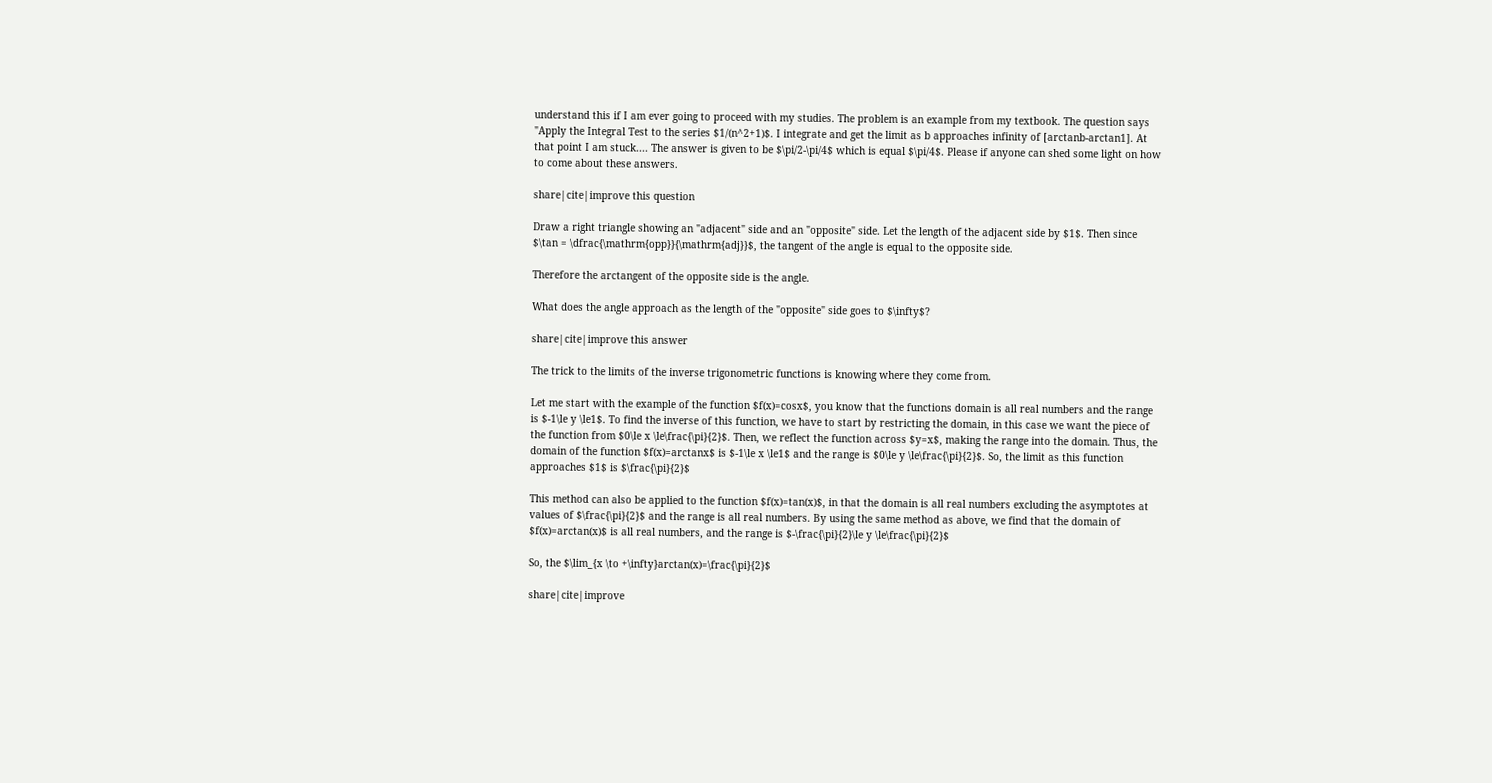understand this if I am ever going to proceed with my studies. The problem is an example from my textbook. The question says "Apply the Integral Test to the series $1/(n^2+1)$. I integrate and get the limit as b approaches infinity of [arctanb-arctan1]. At that point I am stuck.... The answer is given to be $\pi/2-\pi/4$ which is equal $\pi/4$. Please if anyone can shed some light on how to come about these answers.

share|cite|improve this question

Draw a right triangle showing an "adjacent" side and an "opposite" side. Let the length of the adjacent side by $1$. Then since $\tan = \dfrac{\mathrm{opp}}{\mathrm{adj}}$, the tangent of the angle is equal to the opposite side.

Therefore the arctangent of the opposite side is the angle.

What does the angle approach as the length of the "opposite" side goes to $\infty$?

share|cite|improve this answer

The trick to the limits of the inverse trigonometric functions is knowing where they come from.

Let me start with the example of the function $f(x)=cosx$, you know that the functions domain is all real numbers and the range is $-1\le y \le1$. To find the inverse of this function, we have to start by restricting the domain, in this case we want the piece of the function from $0\le x \le\frac{\pi}{2}$. Then, we reflect the function across $y=x$, making the range into the domain. Thus, the domain of the function $f(x)=arctanx$ is $-1\le x \le1$ and the range is $0\le y \le\frac{\pi}{2}$. So, the limit as this function approaches $1$ is $\frac{\pi}{2}$

This method can also be applied to the function $f(x)=tan(x)$, in that the domain is all real numbers excluding the asymptotes at values of $\frac{\pi}{2}$ and the range is all real numbers. By using the same method as above, we find that the domain of $f(x)=arctan(x)$ is all real numbers, and the range is $-\frac{\pi}{2}\le y \le\frac{\pi}{2}$

So, the $\lim_{x \to +\infty}arctan(x)=\frac{\pi}{2}$

share|cite|improve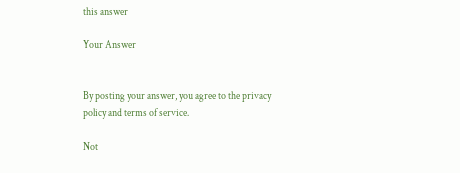this answer

Your Answer


By posting your answer, you agree to the privacy policy and terms of service.

Not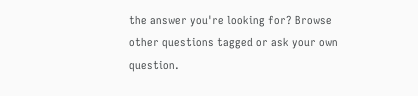the answer you're looking for? Browse other questions tagged or ask your own question.